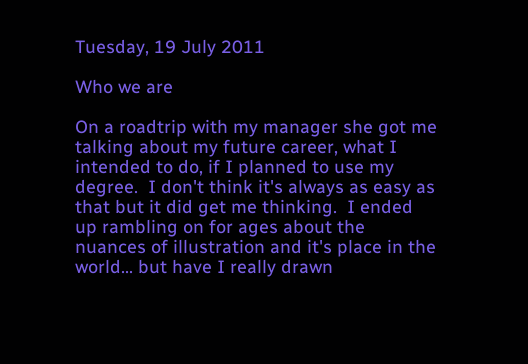Tuesday, 19 July 2011

Who we are

On a roadtrip with my manager she got me talking about my future career, what I intended to do, if I planned to use my degree.  I don't think it's always as easy as that but it did get me thinking.  I ended up rambling on for ages about the nuances of illustration and it's place in the world... but have I really drawn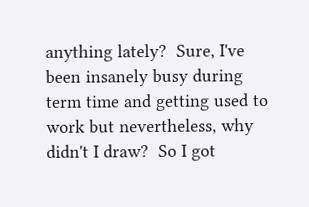anything lately?  Sure, I've been insanely busy during term time and getting used to work but nevertheless, why didn't I draw?  So I got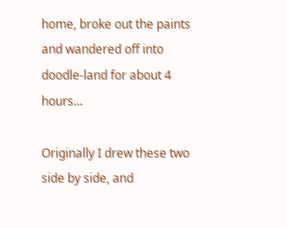home, broke out the paints and wandered off into doodle-land for about 4 hours...

Originally I drew these two side by side, and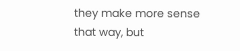they make more sense that way, but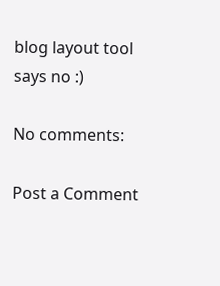blog layout tool says no :)

No comments:

Post a Comment